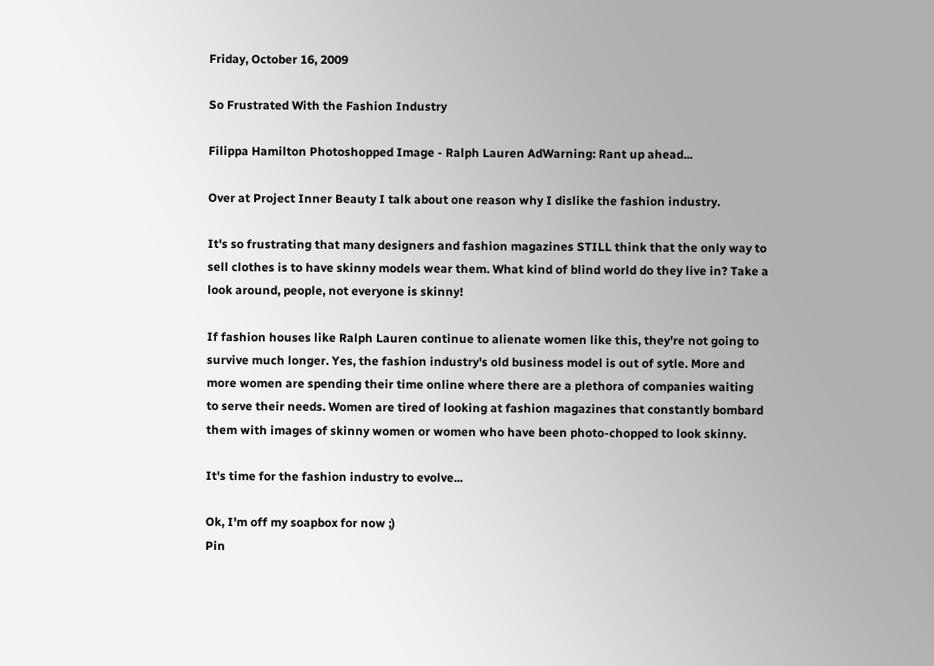Friday, October 16, 2009

So Frustrated With the Fashion Industry

Filippa Hamilton Photoshopped Image - Ralph Lauren AdWarning: Rant up ahead...

Over at Project Inner Beauty I talk about one reason why I dislike the fashion industry.

It's so frustrating that many designers and fashion magazines STILL think that the only way to sell clothes is to have skinny models wear them. What kind of blind world do they live in? Take a look around, people, not everyone is skinny!

If fashion houses like Ralph Lauren continue to alienate women like this, they're not going to survive much longer. Yes, the fashion industry's old business model is out of sytle. More and more women are spending their time online where there are a plethora of companies waiting to serve their needs. Women are tired of looking at fashion magazines that constantly bombard them with images of skinny women or women who have been photo-chopped to look skinny.

It's time for the fashion industry to evolve...

Ok, I'm off my soapbox for now ;)
Pin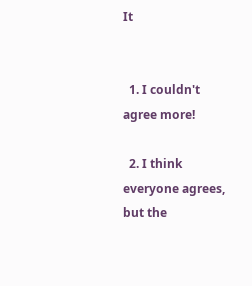It


  1. I couldn't agree more!

  2. I think everyone agrees, but the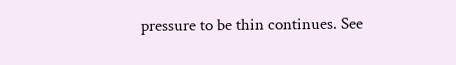pressure to be thin continues. See